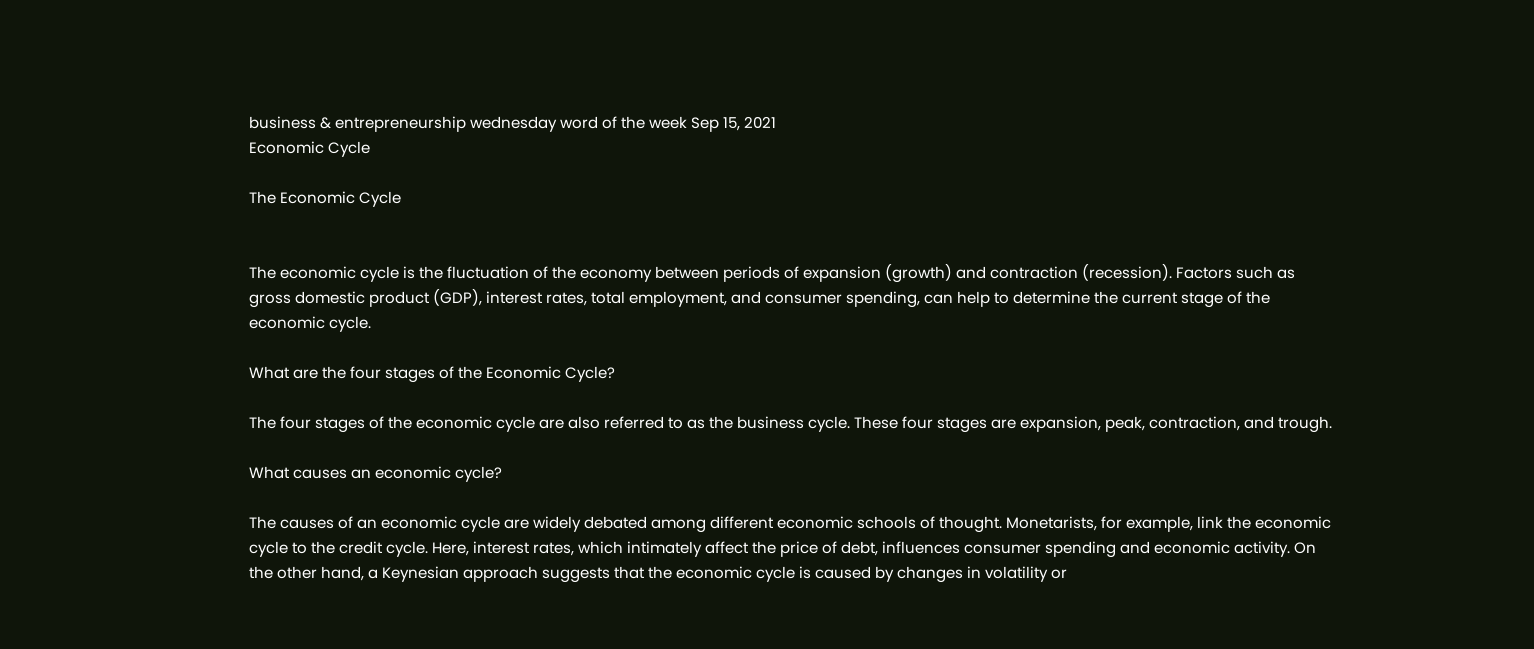business & entrepreneurship wednesday word of the week Sep 15, 2021
Economic Cycle

The Economic Cycle


The economic cycle is the fluctuation of the economy between periods of expansion (growth) and contraction (recession). Factors such as gross domestic product (GDP), interest rates, total employment, and consumer spending, can help to determine the current stage of the economic cycle.

What are the four stages of the Economic Cycle?

The four stages of the economic cycle are also referred to as the business cycle. These four stages are expansion, peak, contraction, and trough.

What causes an economic cycle?

The causes of an economic cycle are widely debated among different economic schools of thought. Monetarists, for example, link the economic cycle to the credit cycle. Here, interest rates, which intimately affect the price of debt, influences consumer spending and economic activity. On the other hand, a Keynesian approach suggests that the economic cycle is caused by changes in volatility or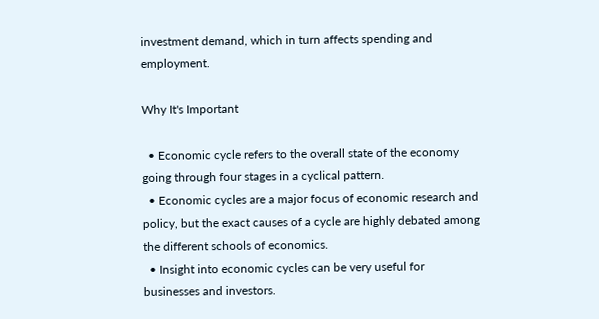investment demand, which in turn affects spending and employment.

Why It's Important

  • Economic cycle refers to the overall state of the economy going through four stages in a cyclical pattern.
  • Economic cycles are a major focus of economic research and policy, but the exact causes of a cycle are highly debated among the different schools of economics.
  • Insight into economic cycles can be very useful for businesses and investors.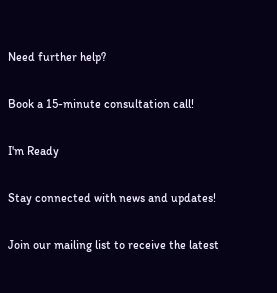Need further help?

Book a 15-minute consultation call!

I'm Ready

Stay connected with news and updates!

Join our mailing list to receive the latest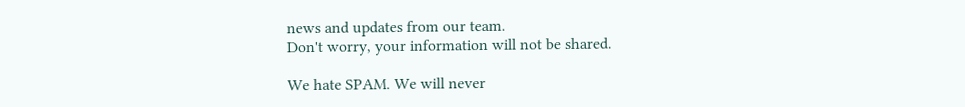news and updates from our team.
Don't worry, your information will not be shared.

We hate SPAM. We will never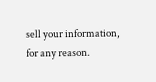sell your information, for any reason.